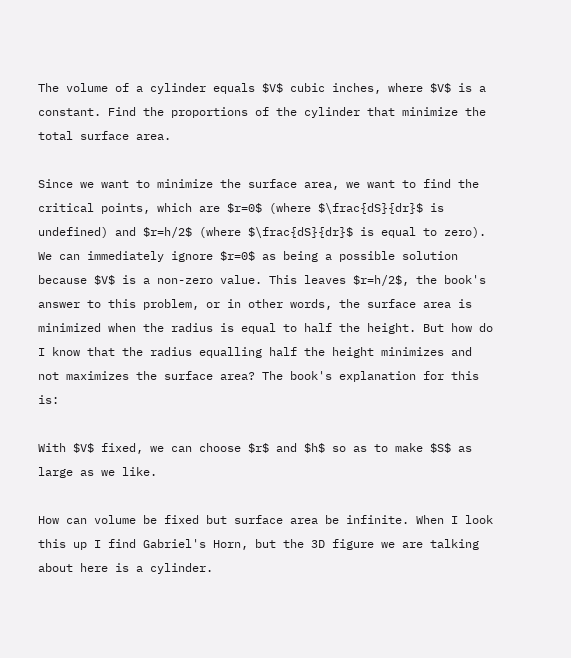The volume of a cylinder equals $V$ cubic inches, where $V$ is a constant. Find the proportions of the cylinder that minimize the total surface area.

Since we want to minimize the surface area, we want to find the critical points, which are $r=0$ (where $\frac{dS}{dr}$ is undefined) and $r=h/2$ (where $\frac{dS}{dr}$ is equal to zero). We can immediately ignore $r=0$ as being a possible solution because $V$ is a non-zero value. This leaves $r=h/2$, the book's answer to this problem, or in other words, the surface area is minimized when the radius is equal to half the height. But how do I know that the radius equalling half the height minimizes and not maximizes the surface area? The book's explanation for this is:

With $V$ fixed, we can choose $r$ and $h$ so as to make $S$ as large as we like.

How can volume be fixed but surface area be infinite. When I look this up I find Gabriel's Horn, but the 3D figure we are talking about here is a cylinder.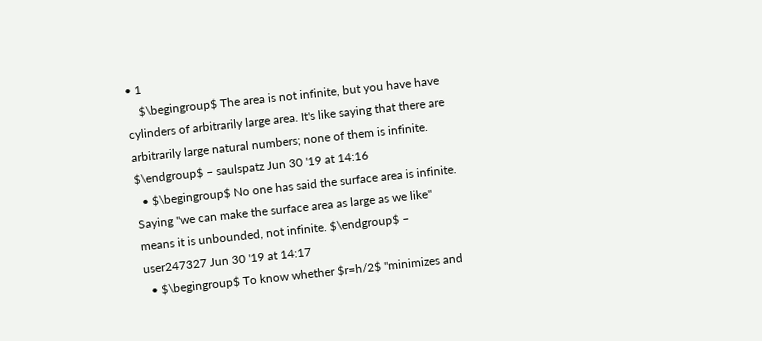• 1
    $\begingroup$ The area is not infinite, but you have have cylinders of arbitrarily large area. It's like saying that there are arbitrarily large natural numbers; none of them is infinite. $\endgroup$ – saulspatz Jun 30 '19 at 14:16
  • $\begingroup$ No one has said the surface area is infinite. Saying "we can make the surface area as large as we like" means it is unbounded, not infinite. $\endgroup$ – user247327 Jun 30 '19 at 14:17
  • $\begingroup$ To know whether $r=h/2$ "minimizes and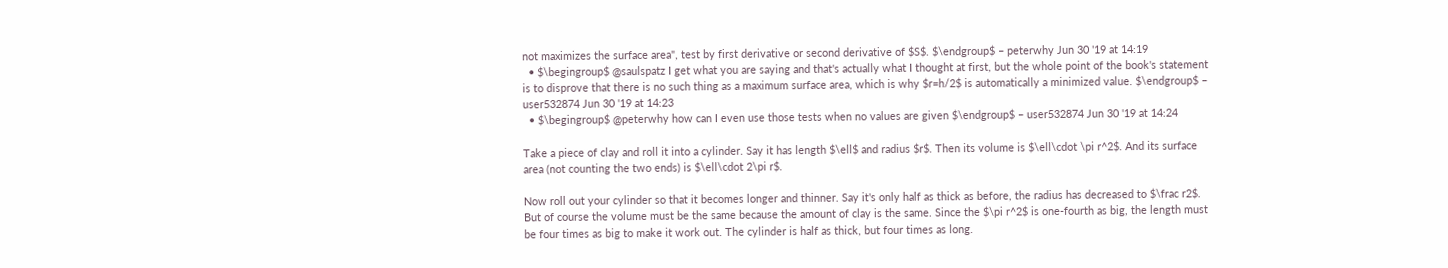not maximizes the surface area", test by first derivative or second derivative of $S$. $\endgroup$ – peterwhy Jun 30 '19 at 14:19
  • $\begingroup$ @saulspatz I get what you are saying and that's actually what I thought at first, but the whole point of the book's statement is to disprove that there is no such thing as a maximum surface area, which is why $r=h/2$ is automatically a minimized value. $\endgroup$ – user532874 Jun 30 '19 at 14:23
  • $\begingroup$ @peterwhy how can I even use those tests when no values are given $\endgroup$ – user532874 Jun 30 '19 at 14:24

Take a piece of clay and roll it into a cylinder. Say it has length $\ell$ and radius $r$. Then its volume is $\ell\cdot \pi r^2$. And its surface area (not counting the two ends) is $\ell\cdot 2\pi r$.

Now roll out your cylinder so that it becomes longer and thinner. Say it's only half as thick as before, the radius has decreased to $\frac r2$. But of course the volume must be the same because the amount of clay is the same. Since the $\pi r^2$ is one-fourth as big, the length must be four times as big to make it work out. The cylinder is half as thick, but four times as long.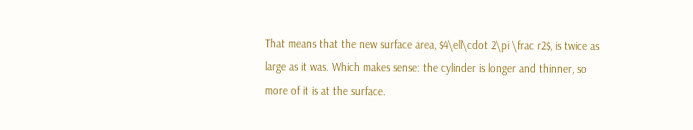That means that the new surface area, $4\ell\cdot 2\pi \frac r2$, is twice as large as it was. Which makes sense: the cylinder is longer and thinner, so more of it is at the surface.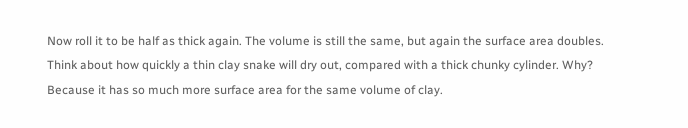Now roll it to be half as thick again. The volume is still the same, but again the surface area doubles. Think about how quickly a thin clay snake will dry out, compared with a thick chunky cylinder. Why? Because it has so much more surface area for the same volume of clay.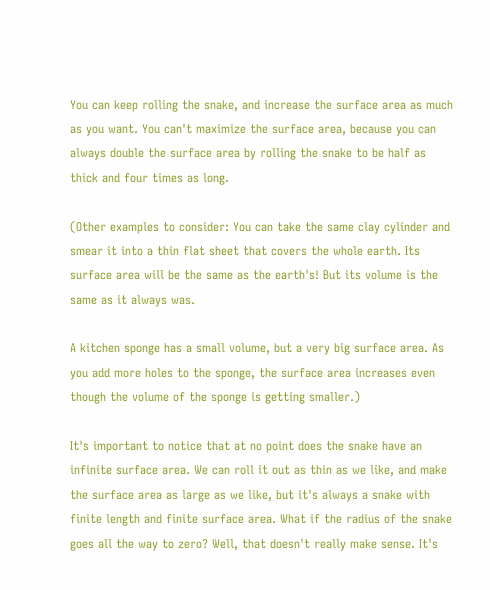You can keep rolling the snake, and increase the surface area as much as you want. You can't maximize the surface area, because you can always double the surface area by rolling the snake to be half as thick and four times as long.

(Other examples to consider: You can take the same clay cylinder and smear it into a thin flat sheet that covers the whole earth. Its surface area will be the same as the earth's! But its volume is the same as it always was.

A kitchen sponge has a small volume, but a very big surface area. As you add more holes to the sponge, the surface area increases even though the volume of the sponge is getting smaller.)

It's important to notice that at no point does the snake have an infinite surface area. We can roll it out as thin as we like, and make the surface area as large as we like, but it's always a snake with finite length and finite surface area. What if the radius of the snake goes all the way to zero? Well, that doesn't really make sense. It's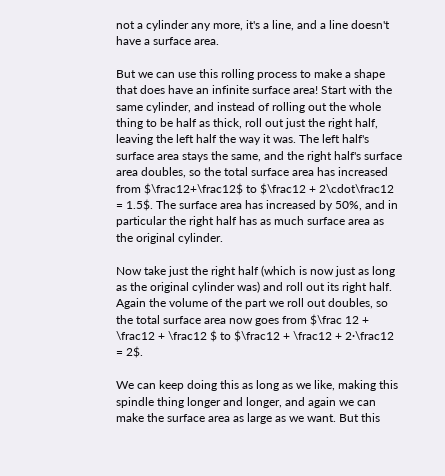not a cylinder any more, it's a line, and a line doesn't have a surface area.

But we can use this rolling process to make a shape that does have an infinite surface area! Start with the same cylinder, and instead of rolling out the whole thing to be half as thick, roll out just the right half, leaving the left half the way it was. The left half's surface area stays the same, and the right half's surface area doubles, so the total surface area has increased from $\frac12+\frac12$ to $\frac12 + 2\cdot\frac12 = 1.5$. The surface area has increased by 50%, and in particular the right half has as much surface area as the original cylinder.

Now take just the right half (which is now just as long as the original cylinder was) and roll out its right half. Again the volume of the part we roll out doubles, so the total surface area now goes from $\frac 12 + \frac12 + \frac12 $ to $\frac12 + \frac12 + 2·\frac12 = 2$.

We can keep doing this as long as we like, making this spindle thing longer and longer, and again we can make the surface area as large as we want. But this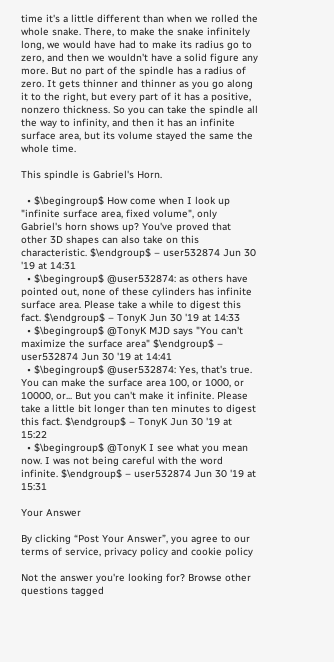time it's a little different than when we rolled the whole snake. There, to make the snake infinitely long, we would have had to make its radius go to zero, and then we wouldn't have a solid figure any more. But no part of the spindle has a radius of zero. It gets thinner and thinner as you go along it to the right, but every part of it has a positive, nonzero thickness. So you can take the spindle all the way to infinity, and then it has an infinite surface area, but its volume stayed the same the whole time.

This spindle is Gabriel's Horn.

  • $\begingroup$ How come when I look up "infinite surface area, fixed volume", only Gabriel's horn shows up? You've proved that other 3D shapes can also take on this characteristic. $\endgroup$ – user532874 Jun 30 '19 at 14:31
  • $\begingroup$ @user532874: as others have pointed out, none of these cylinders has infinite surface area. Please take a while to digest this fact. $\endgroup$ – TonyK Jun 30 '19 at 14:33
  • $\begingroup$ @TonyK MJD says "You can't maximize the surface area" $\endgroup$ – user532874 Jun 30 '19 at 14:41
  • $\begingroup$ @user532874: Yes, that's true. You can make the surface area 100, or 1000, or 10000, or... But you can't make it infinite. Please take a little bit longer than ten minutes to digest this fact. $\endgroup$ – TonyK Jun 30 '19 at 15:22
  • $\begingroup$ @TonyK I see what you mean now. I was not being careful with the word infinite. $\endgroup$ – user532874 Jun 30 '19 at 15:31

Your Answer

By clicking “Post Your Answer”, you agree to our terms of service, privacy policy and cookie policy

Not the answer you're looking for? Browse other questions tagged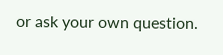or ask your own question.